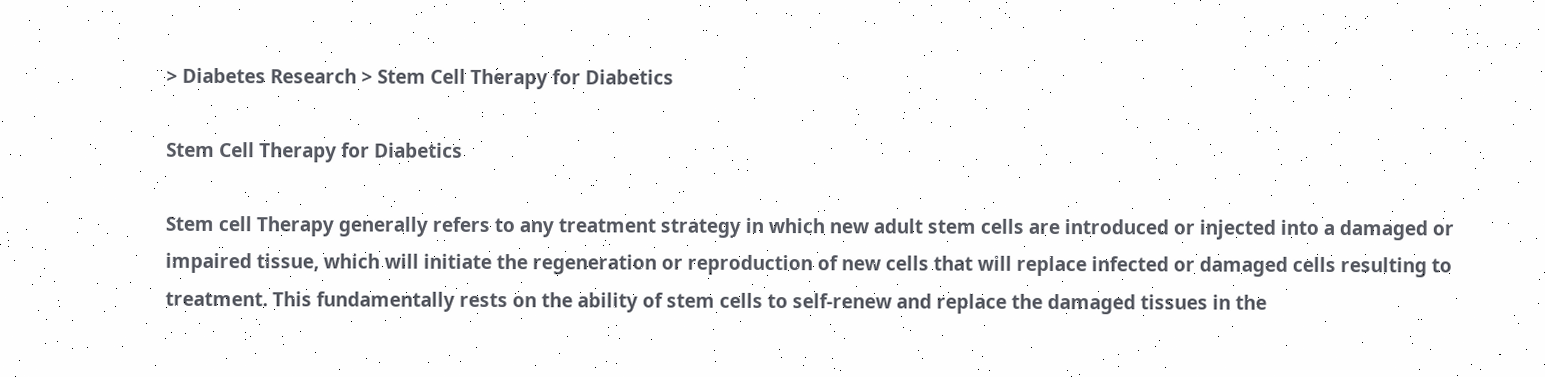> Diabetes Research > Stem Cell Therapy for Diabetics

Stem Cell Therapy for Diabetics

Stem cell Therapy generally refers to any treatment strategy in which new adult stem cells are introduced or injected into a damaged or impaired tissue, which will initiate the regeneration or reproduction of new cells that will replace infected or damaged cells resulting to treatment. This fundamentally rests on the ability of stem cells to self-renew and replace the damaged tissues in the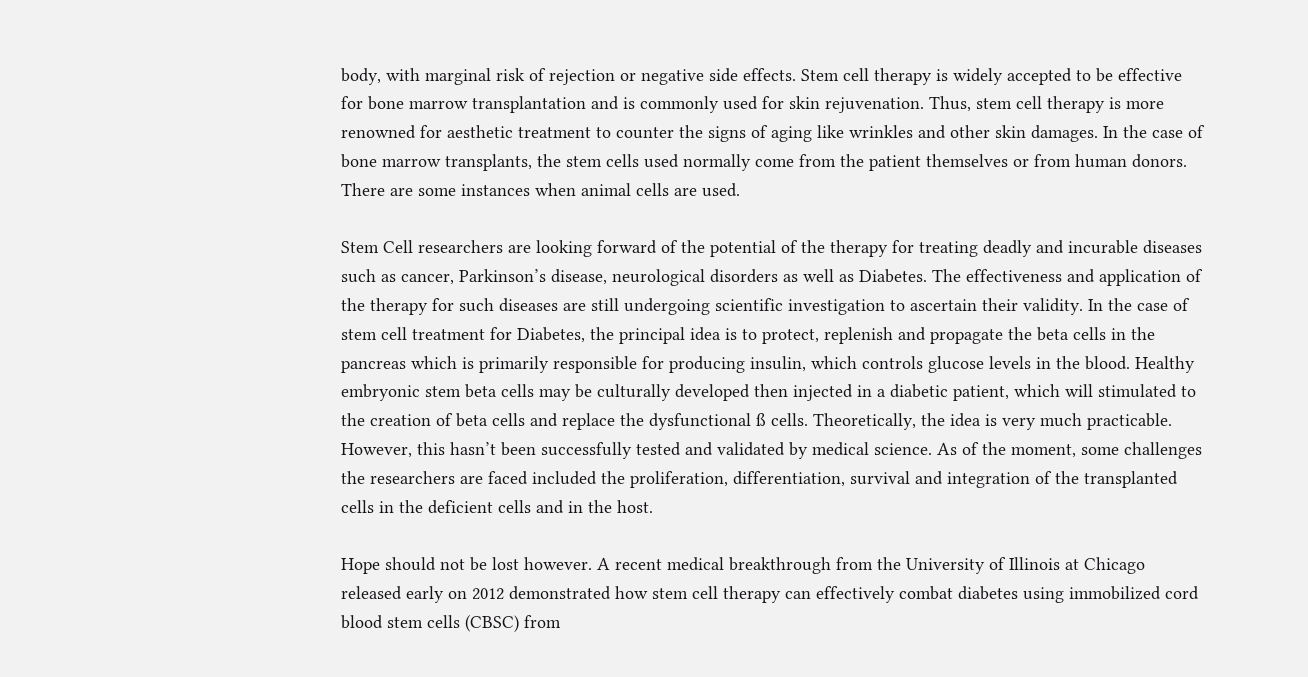body, with marginal risk of rejection or negative side effects. Stem cell therapy is widely accepted to be effective for bone marrow transplantation and is commonly used for skin rejuvenation. Thus, stem cell therapy is more renowned for aesthetic treatment to counter the signs of aging like wrinkles and other skin damages. In the case of bone marrow transplants, the stem cells used normally come from the patient themselves or from human donors. There are some instances when animal cells are used.

Stem Cell researchers are looking forward of the potential of the therapy for treating deadly and incurable diseases such as cancer, Parkinson’s disease, neurological disorders as well as Diabetes. The effectiveness and application of the therapy for such diseases are still undergoing scientific investigation to ascertain their validity. In the case of stem cell treatment for Diabetes, the principal idea is to protect, replenish and propagate the beta cells in the pancreas which is primarily responsible for producing insulin, which controls glucose levels in the blood. Healthy embryonic stem beta cells may be culturally developed then injected in a diabetic patient, which will stimulated to the creation of beta cells and replace the dysfunctional ß cells. Theoretically, the idea is very much practicable. However, this hasn’t been successfully tested and validated by medical science. As of the moment, some challenges the researchers are faced included the proliferation, differentiation, survival and integration of the transplanted cells in the deficient cells and in the host.

Hope should not be lost however. A recent medical breakthrough from the University of Illinois at Chicago released early on 2012 demonstrated how stem cell therapy can effectively combat diabetes using immobilized cord blood stem cells (CBSC) from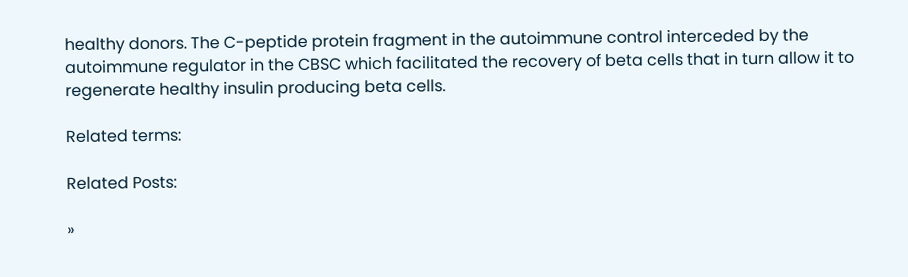healthy donors. The C-peptide protein fragment in the autoimmune control interceded by the autoimmune regulator in the CBSC which facilitated the recovery of beta cells that in turn allow it to regenerate healthy insulin producing beta cells.

Related terms:

Related Posts:

»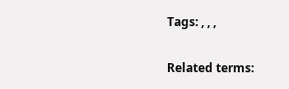Tags: , , ,

Related terms: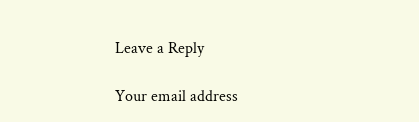Leave a Reply

Your email address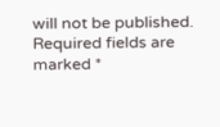will not be published. Required fields are marked *